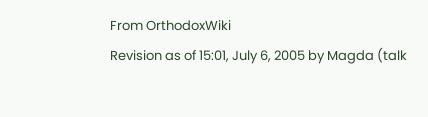From OrthodoxWiki
Revision as of 15:01, July 6, 2005 by Magda (talk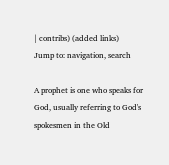| contribs) (added links)
Jump to: navigation, search

A prophet is one who speaks for God, usually referring to God's spokesmen in the Old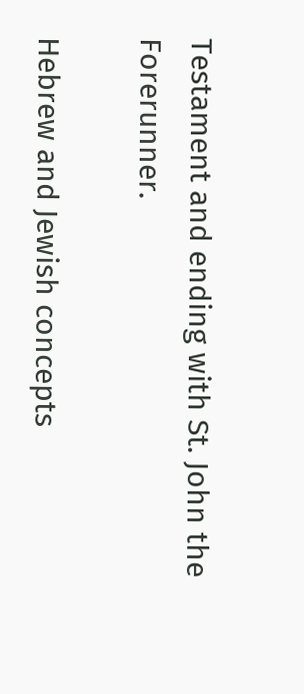Testament and ending with St. John the Forerunner.

Hebrew and Jewish concepts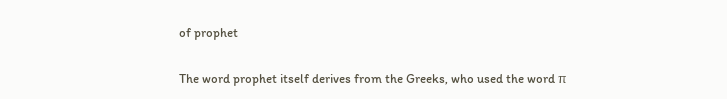of prophet

The word prophet itself derives from the Greeks, who used the word π